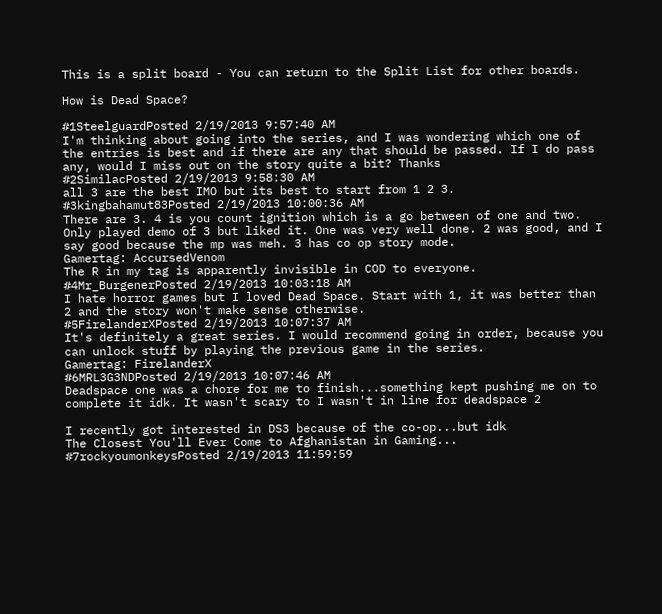This is a split board - You can return to the Split List for other boards.

How is Dead Space?

#1SteelguardPosted 2/19/2013 9:57:40 AM
I'm thinking about going into the series, and I was wondering which one of the entries is best and if there are any that should be passed. If I do pass any, would I miss out on the story quite a bit? Thanks
#2SimilacPosted 2/19/2013 9:58:30 AM
all 3 are the best IMO but its best to start from 1 2 3.
#3kingbahamut83Posted 2/19/2013 10:00:36 AM
There are 3. 4 is you count ignition which is a go between of one and two. Only played demo of 3 but liked it. One was very well done. 2 was good, and I say good because the mp was meh. 3 has co op story mode.
Gamertag: AccursedVenom
The R in my tag is apparently invisible in COD to everyone.
#4Mr_BurgenerPosted 2/19/2013 10:03:18 AM
I hate horror games but I loved Dead Space. Start with 1, it was better than 2 and the story won't make sense otherwise.
#5FirelanderXPosted 2/19/2013 10:07:37 AM
It's definitely a great series. I would recommend going in order, because you can unlock stuff by playing the previous game in the series.
Gamertag: FirelanderX
#6MRL3G3NDPosted 2/19/2013 10:07:46 AM
Deadspace one was a chore for me to finish...something kept pushing me on to complete it idk. It wasn't scary to I wasn't in line for deadspace 2

I recently got interested in DS3 because of the co-op...but idk
The Closest You'll Ever Come to Afghanistan in Gaming...
#7rockyoumonkeysPosted 2/19/2013 11:59:59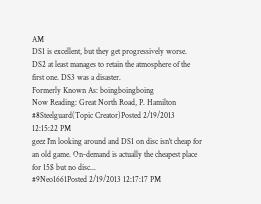AM
DS1 is excellent, but they get progressively worse. DS2 at least manages to retain the atmosphere of the first one. DS3 was a disaster.
Formerly Known As: boingboingboing
Now Reading: Great North Road, P. Hamilton
#8Steelguard(Topic Creator)Posted 2/19/2013 12:15:22 PM
geez I'm looking around and DS1 on disc isn't cheap for an old game. On-demand is actually the cheapest place for 15$ but no disc...
#9Neo1661Posted 2/19/2013 12:17:17 PM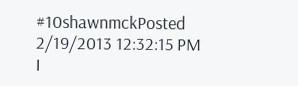#10shawnmckPosted 2/19/2013 12:32:15 PM
I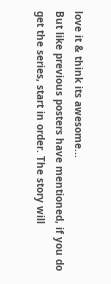love it & think its awesome...
But like previous posters have mentioned, if you do get the series, start in order. The story will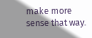make more sense that way.